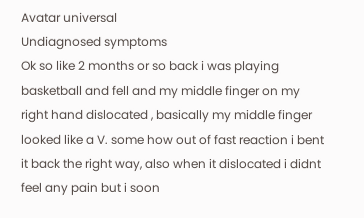Avatar universal
Undiagnosed symptoms
Ok so like 2 months or so back i was playing basketball and fell and my middle finger on my right hand dislocated , basically my middle finger looked like a V. some how out of fast reaction i bent it back the right way, also when it dislocated i didnt feel any pain but i soon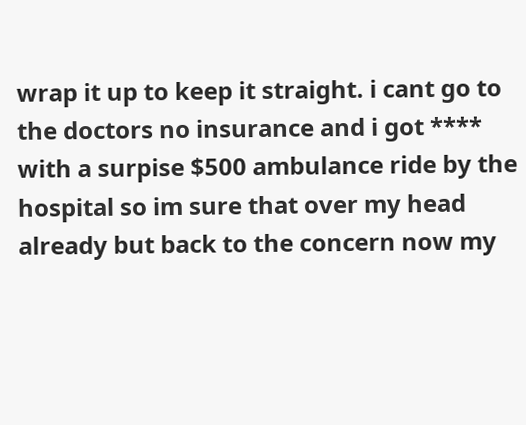wrap it up to keep it straight. i cant go to the doctors no insurance and i got **** with a surpise $500 ambulance ride by the hospital so im sure that over my head already but back to the concern now my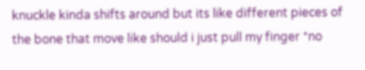knuckle kinda shifts around but its like different pieces of the bone that move like should i just pull my finger *no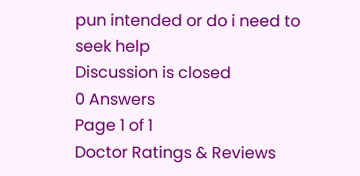pun intended or do i need to seek help
Discussion is closed
0 Answers
Page 1 of 1
Doctor Ratings & Reviews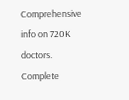Comprehensive info on 720K doctors.
Complete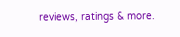reviews, ratings & more.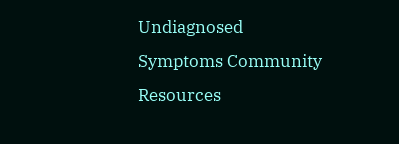Undiagnosed Symptoms Community Resources